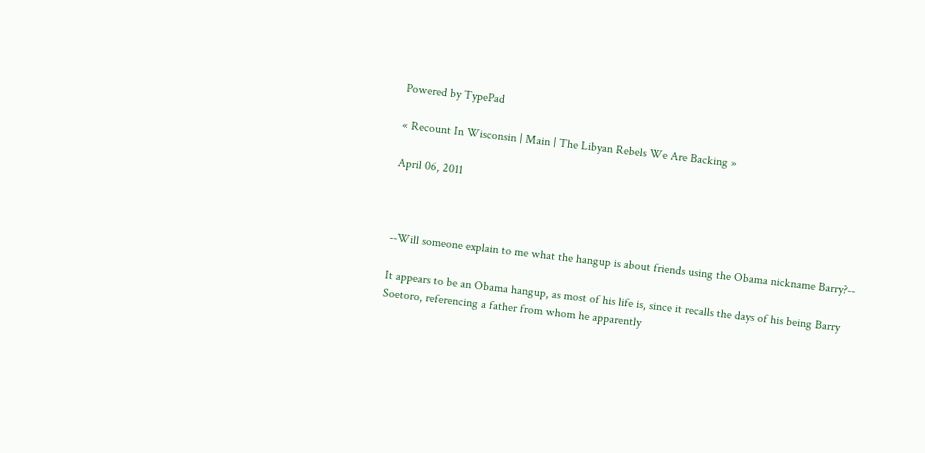Powered by TypePad

« Recount In Wisconsin | Main | The Libyan Rebels We Are Backing »

April 06, 2011



--Will someone explain to me what the hangup is about friends using the Obama nickname Barry?--

It appears to be an Obama hangup, as most of his life is, since it recalls the days of his being Barry Soetoro, referencing a father from whom he apparently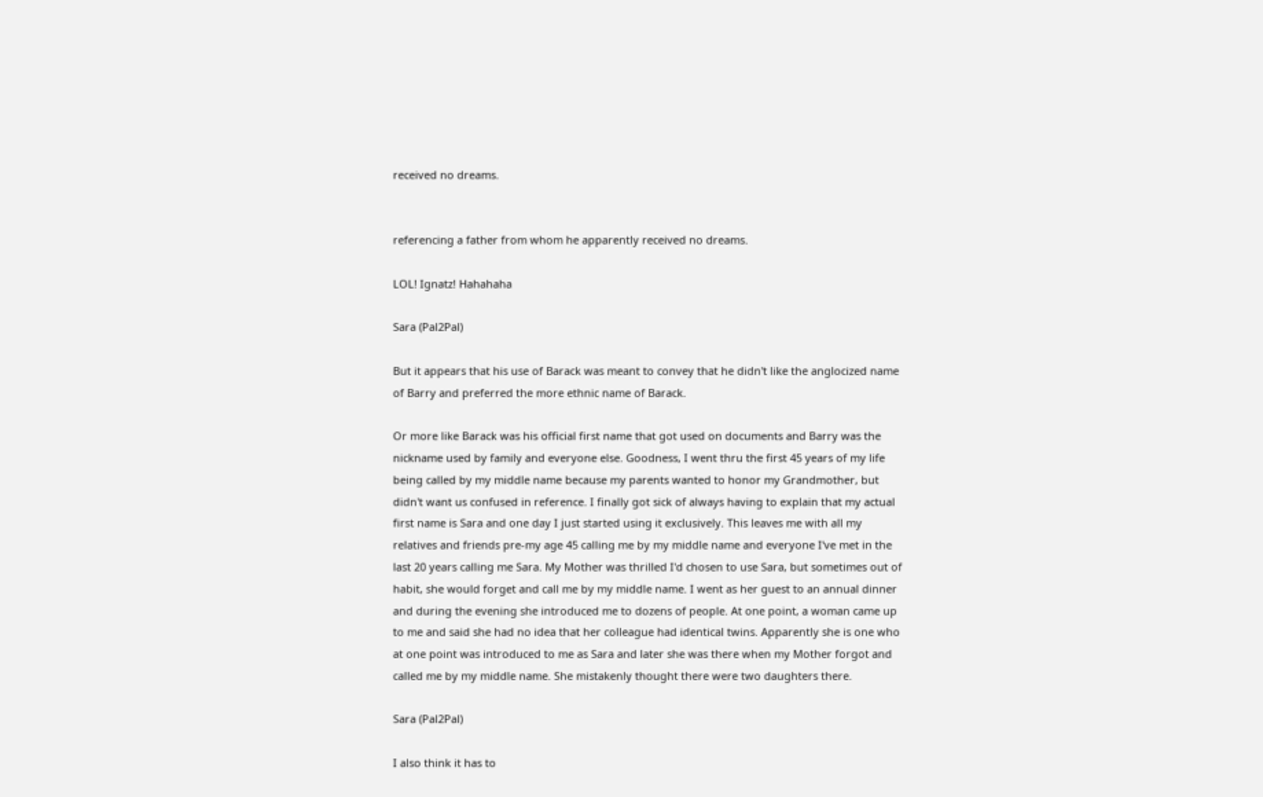received no dreams.


referencing a father from whom he apparently received no dreams.

LOL! Ignatz! Hahahaha

Sara (Pal2Pal)

But it appears that his use of Barack was meant to convey that he didn't like the anglocized name of Barry and preferred the more ethnic name of Barack.

Or more like Barack was his official first name that got used on documents and Barry was the nickname used by family and everyone else. Goodness, I went thru the first 45 years of my life being called by my middle name because my parents wanted to honor my Grandmother, but didn't want us confused in reference. I finally got sick of always having to explain that my actual first name is Sara and one day I just started using it exclusively. This leaves me with all my relatives and friends pre-my age 45 calling me by my middle name and everyone I've met in the last 20 years calling me Sara. My Mother was thrilled I'd chosen to use Sara, but sometimes out of habit, she would forget and call me by my middle name. I went as her guest to an annual dinner and during the evening she introduced me to dozens of people. At one point, a woman came up to me and said she had no idea that her colleague had identical twins. Apparently she is one who at one point was introduced to me as Sara and later she was there when my Mother forgot and called me by my middle name. She mistakenly thought there were two daughters there.

Sara (Pal2Pal)

I also think it has to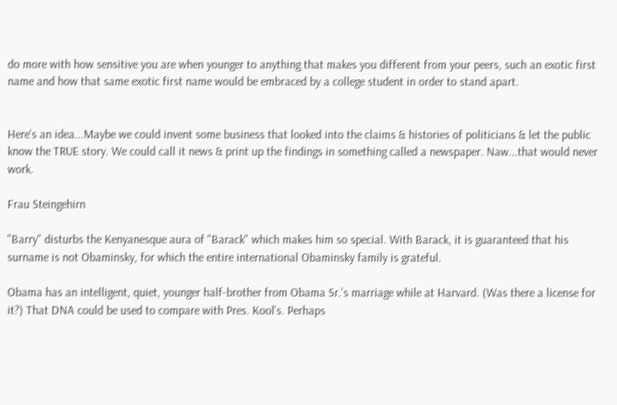do more with how sensitive you are when younger to anything that makes you different from your peers, such an exotic first name and how that same exotic first name would be embraced by a college student in order to stand apart.


Here's an idea...Maybe we could invent some business that looked into the claims & histories of politicians & let the public know the TRUE story. We could call it news & print up the findings in something called a newspaper. Naw...that would never work.

Frau Steingehirn

"Barry" disturbs the Kenyanesque aura of "Barack" which makes him so special. With Barack, it is guaranteed that his surname is not Obaminsky, for which the entire international Obaminsky family is grateful.

Obama has an intelligent, quiet, younger half-brother from Obama Sr.'s marriage while at Harvard. (Was there a license for it?) That DNA could be used to compare with Pres. Kool's. Perhaps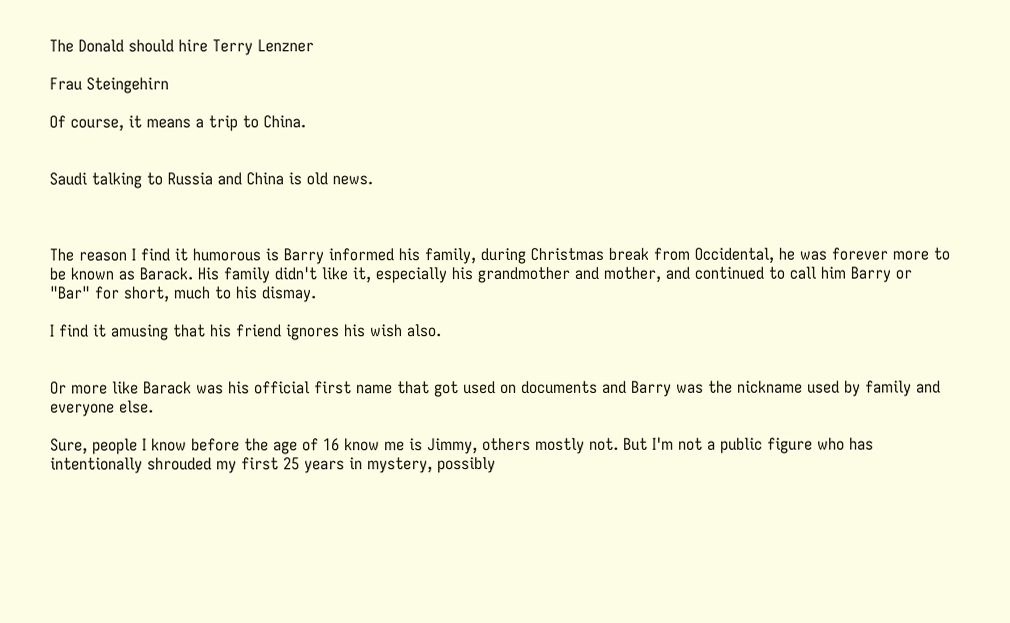The Donald should hire Terry Lenzner

Frau Steingehirn

Of course, it means a trip to China.


Saudi talking to Russia and China is old news.



The reason I find it humorous is Barry informed his family, during Christmas break from Occidental, he was forever more to be known as Barack. His family didn't like it, especially his grandmother and mother, and continued to call him Barry or "Bar" for short, much to his dismay.

I find it amusing that his friend ignores his wish also.


Or more like Barack was his official first name that got used on documents and Barry was the nickname used by family and everyone else.

Sure, people I know before the age of 16 know me is Jimmy, others mostly not. But I'm not a public figure who has intentionally shrouded my first 25 years in mystery, possibly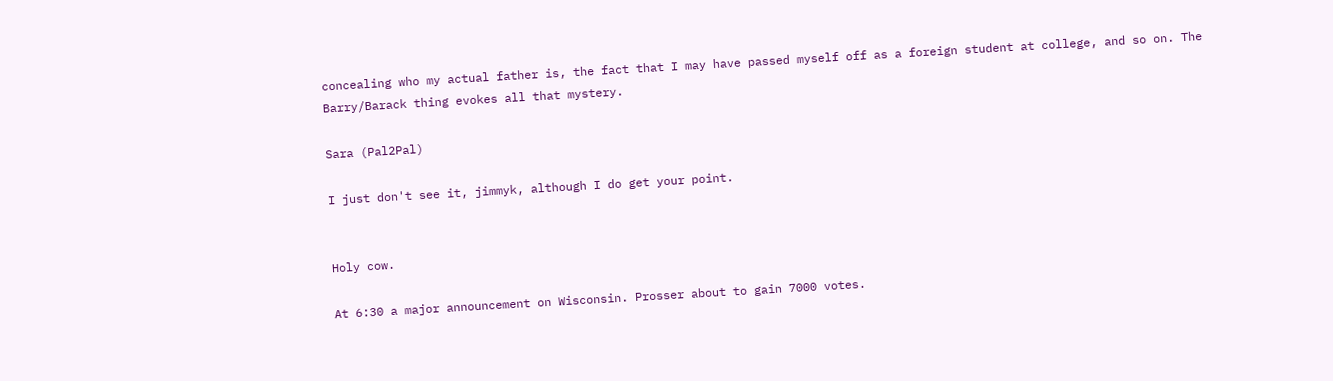concealing who my actual father is, the fact that I may have passed myself off as a foreign student at college, and so on. The Barry/Barack thing evokes all that mystery.

Sara (Pal2Pal)

I just don't see it, jimmyk, although I do get your point.


Holy cow.

At 6:30 a major announcement on Wisconsin. Prosser about to gain 7000 votes.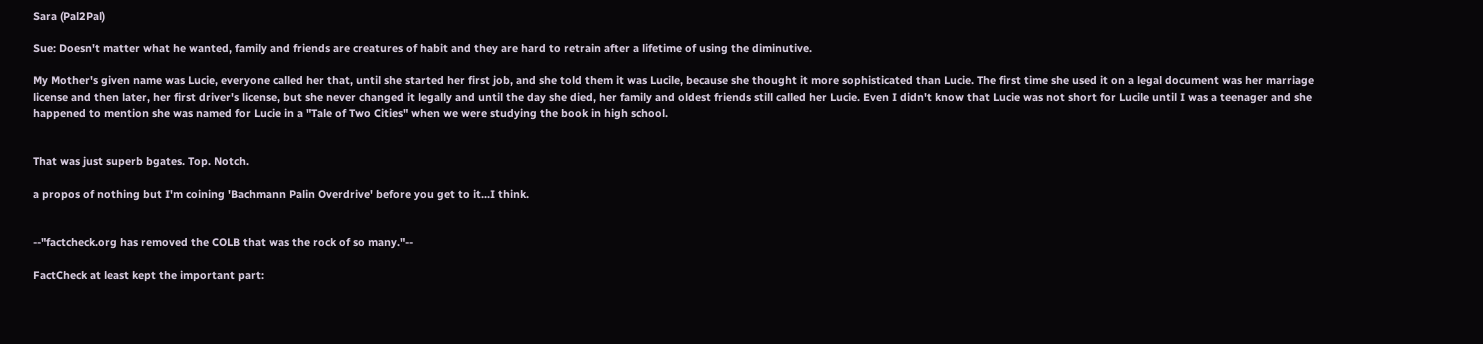Sara (Pal2Pal)

Sue: Doesn't matter what he wanted, family and friends are creatures of habit and they are hard to retrain after a lifetime of using the diminutive.

My Mother's given name was Lucie, everyone called her that, until she started her first job, and she told them it was Lucile, because she thought it more sophisticated than Lucie. The first time she used it on a legal document was her marriage license and then later, her first driver's license, but she never changed it legally and until the day she died, her family and oldest friends still called her Lucie. Even I didn't know that Lucie was not short for Lucile until I was a teenager and she happened to mention she was named for Lucie in a "Tale of Two Cities" when we were studying the book in high school.


That was just superb bgates. Top. Notch.

a propos of nothing but I'm coining 'Bachmann Palin Overdrive' before you get to it...I think.


--"factcheck.org has removed the COLB that was the rock of so many."--

FactCheck at least kept the important part: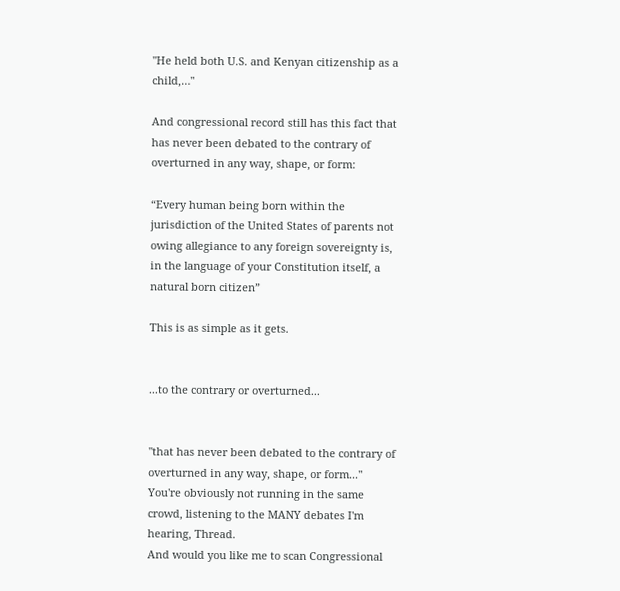"He held both U.S. and Kenyan citizenship as a child,…"

And congressional record still has this fact that has never been debated to the contrary of overturned in any way, shape, or form:

“Every human being born within the jurisdiction of the United States of parents not owing allegiance to any foreign sovereignty is, in the language of your Constitution itself, a natural born citizen”

This is as simple as it gets.


...to the contrary or overturned...


"that has never been debated to the contrary of overturned in any way, shape, or form..."
You're obviously not running in the same crowd, listening to the MANY debates I'm hearing, Thread.
And would you like me to scan Congressional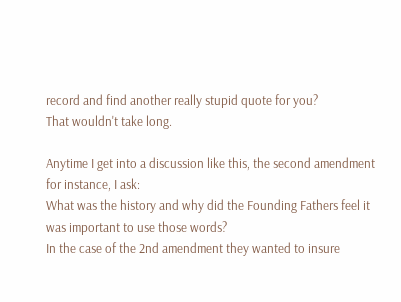record and find another really stupid quote for you?
That wouldn't take long.

Anytime I get into a discussion like this, the second amendment for instance, I ask:
What was the history and why did the Founding Fathers feel it was important to use those words?
In the case of the 2nd amendment they wanted to insure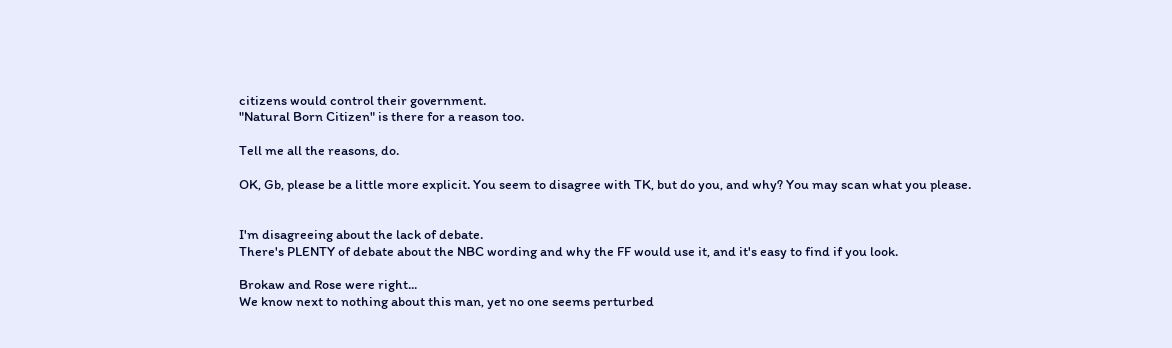citizens would control their government.
"Natural Born Citizen" is there for a reason too.

Tell me all the reasons, do.

OK, Gb, please be a little more explicit. You seem to disagree with TK, but do you, and why? You may scan what you please.


I'm disagreeing about the lack of debate.
There's PLENTY of debate about the NBC wording and why the FF would use it, and it's easy to find if you look.

Brokaw and Rose were right...
We know next to nothing about this man, yet no one seems perturbed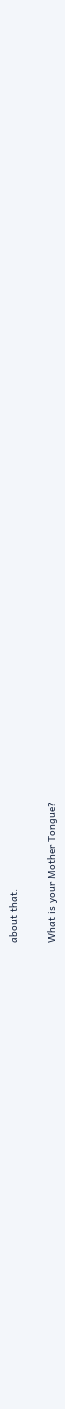about that.

What is your Mother Tongue?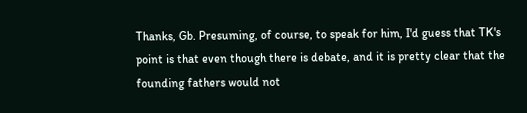Thanks, Gb. Presuming, of course, to speak for him, I'd guess that TK's point is that even though there is debate, and it is pretty clear that the founding fathers would not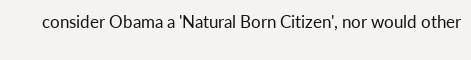consider Obama a 'Natural Born Citizen', nor would other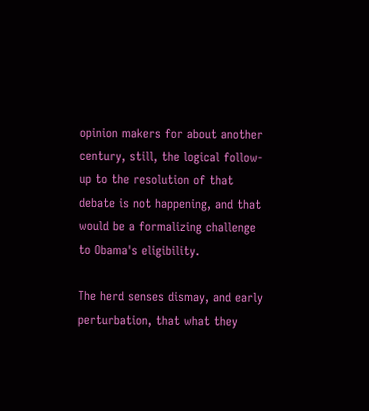opinion makers for about another century, still, the logical follow-up to the resolution of that debate is not happening, and that would be a formalizing challenge to Obama's eligibility.

The herd senses dismay, and early perturbation, that what they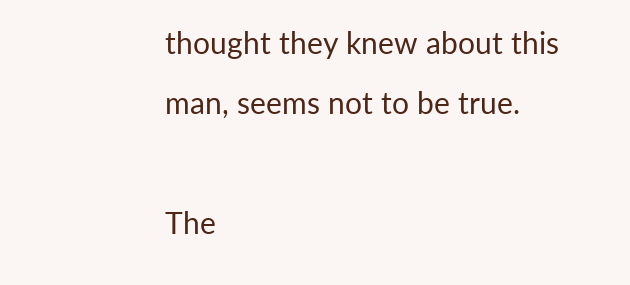thought they knew about this man, seems not to be true.

The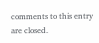comments to this entry are closed.